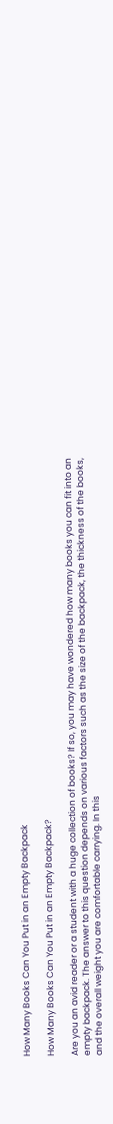How Many Books Can You Put in an Empty Backpack

How Many Books Can You Put in an Empty Backpack?

Are you an avid reader or a student with a huge collection of books? If so, you may have wondered how many books you can fit into an empty backpack. The answer to this question depends on various factors such as the size of the backpack, the thickness of the books, and the overall weight you are comfortable carrying. In this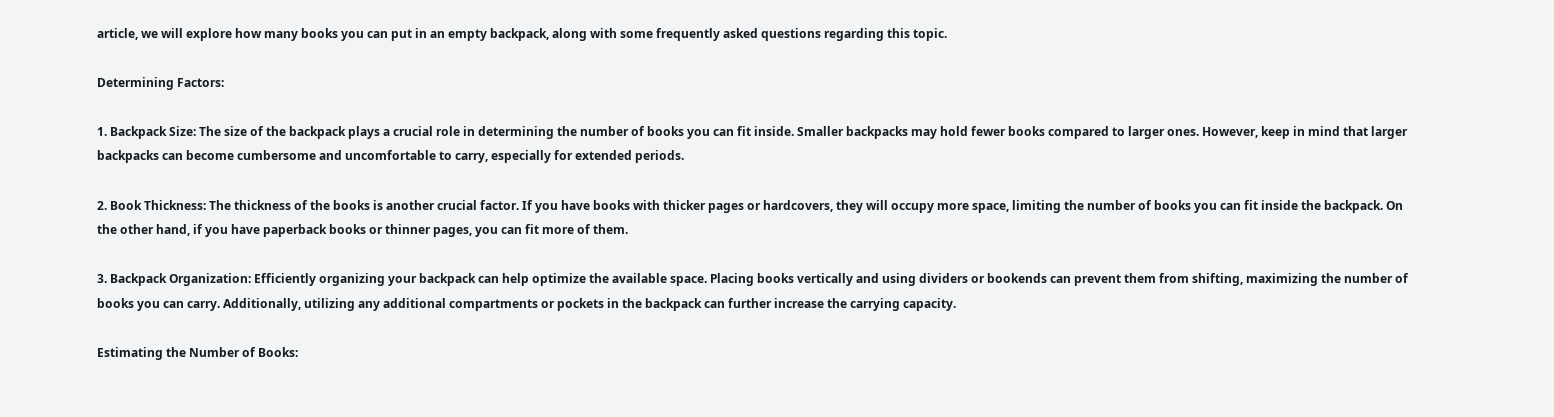article, we will explore how many books you can put in an empty backpack, along with some frequently asked questions regarding this topic.

Determining Factors:

1. Backpack Size: The size of the backpack plays a crucial role in determining the number of books you can fit inside. Smaller backpacks may hold fewer books compared to larger ones. However, keep in mind that larger backpacks can become cumbersome and uncomfortable to carry, especially for extended periods.

2. Book Thickness: The thickness of the books is another crucial factor. If you have books with thicker pages or hardcovers, they will occupy more space, limiting the number of books you can fit inside the backpack. On the other hand, if you have paperback books or thinner pages, you can fit more of them.

3. Backpack Organization: Efficiently organizing your backpack can help optimize the available space. Placing books vertically and using dividers or bookends can prevent them from shifting, maximizing the number of books you can carry. Additionally, utilizing any additional compartments or pockets in the backpack can further increase the carrying capacity.

Estimating the Number of Books: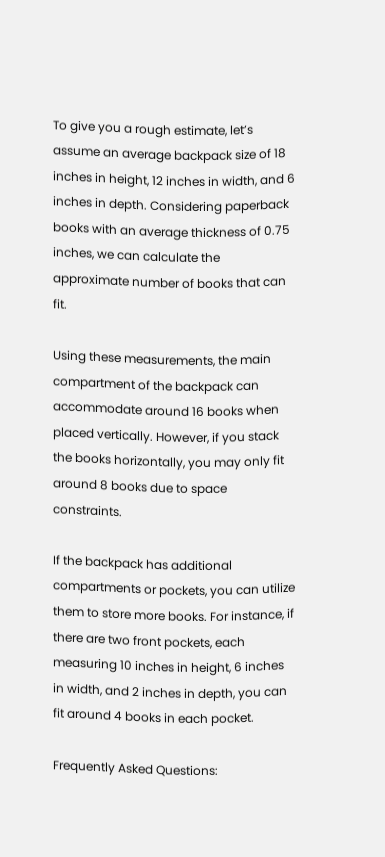To give you a rough estimate, let’s assume an average backpack size of 18 inches in height, 12 inches in width, and 6 inches in depth. Considering paperback books with an average thickness of 0.75 inches, we can calculate the approximate number of books that can fit.

Using these measurements, the main compartment of the backpack can accommodate around 16 books when placed vertically. However, if you stack the books horizontally, you may only fit around 8 books due to space constraints.

If the backpack has additional compartments or pockets, you can utilize them to store more books. For instance, if there are two front pockets, each measuring 10 inches in height, 6 inches in width, and 2 inches in depth, you can fit around 4 books in each pocket.

Frequently Asked Questions: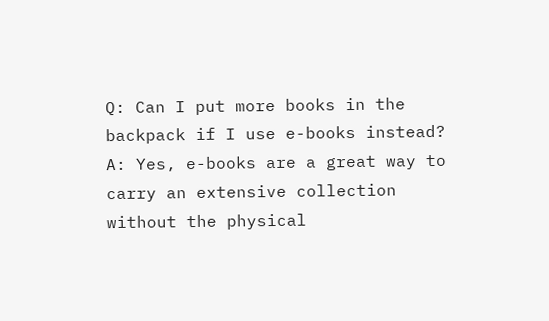Q: Can I put more books in the backpack if I use e-books instead?
A: Yes, e-books are a great way to carry an extensive collection without the physical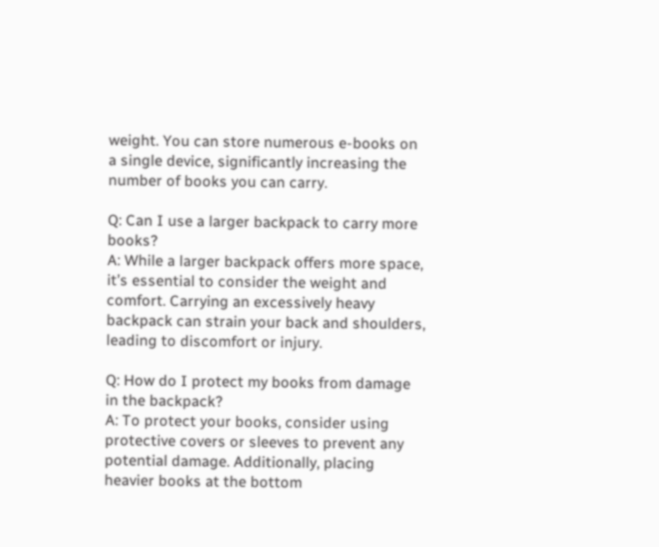weight. You can store numerous e-books on a single device, significantly increasing the number of books you can carry.

Q: Can I use a larger backpack to carry more books?
A: While a larger backpack offers more space, it’s essential to consider the weight and comfort. Carrying an excessively heavy backpack can strain your back and shoulders, leading to discomfort or injury.

Q: How do I protect my books from damage in the backpack?
A: To protect your books, consider using protective covers or sleeves to prevent any potential damage. Additionally, placing heavier books at the bottom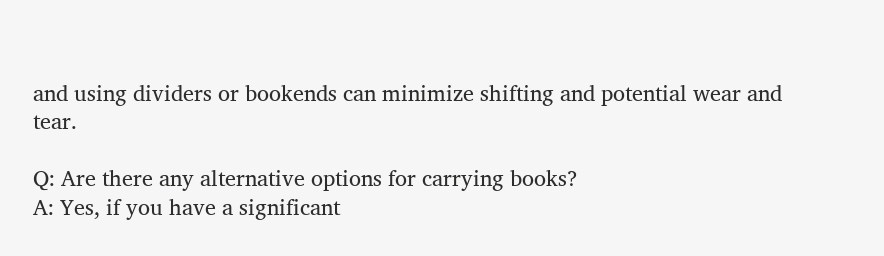and using dividers or bookends can minimize shifting and potential wear and tear.

Q: Are there any alternative options for carrying books?
A: Yes, if you have a significant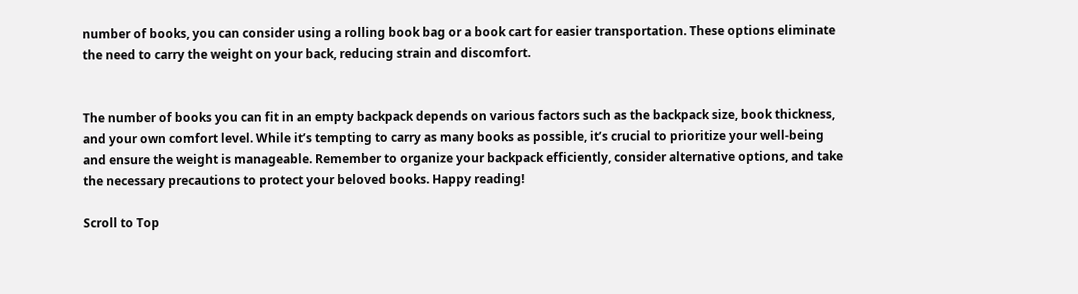number of books, you can consider using a rolling book bag or a book cart for easier transportation. These options eliminate the need to carry the weight on your back, reducing strain and discomfort.


The number of books you can fit in an empty backpack depends on various factors such as the backpack size, book thickness, and your own comfort level. While it’s tempting to carry as many books as possible, it’s crucial to prioritize your well-being and ensure the weight is manageable. Remember to organize your backpack efficiently, consider alternative options, and take the necessary precautions to protect your beloved books. Happy reading!

Scroll to Top